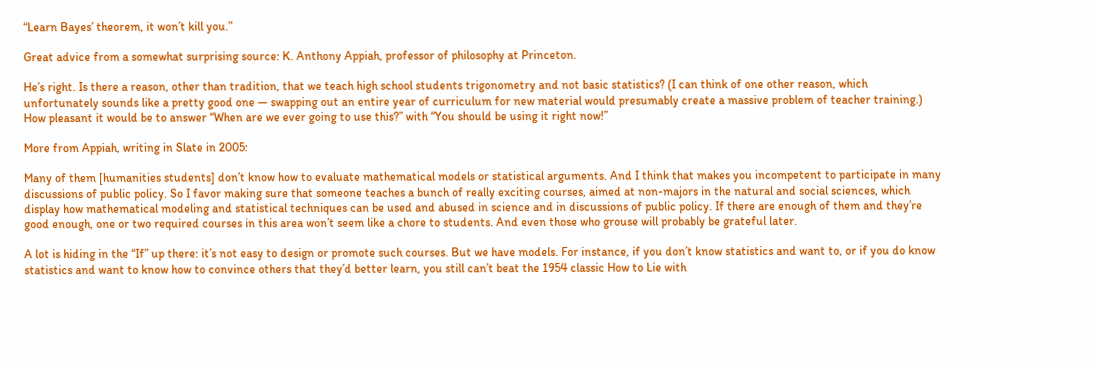“Learn Bayes’ theorem, it won’t kill you.”

Great advice from a somewhat surprising source: K. Anthony Appiah, professor of philosophy at Princeton.

He’s right. Is there a reason, other than tradition, that we teach high school students trigonometry and not basic statistics? (I can think of one other reason, which unfortunately sounds like a pretty good one — swapping out an entire year of curriculum for new material would presumably create a massive problem of teacher training.) How pleasant it would be to answer “When are we ever going to use this?” with “You should be using it right now!”

More from Appiah, writing in Slate in 2005:

Many of them [humanities students] don’t know how to evaluate mathematical models or statistical arguments. And I think that makes you incompetent to participate in many discussions of public policy. So I favor making sure that someone teaches a bunch of really exciting courses, aimed at non-majors in the natural and social sciences, which display how mathematical modeling and statistical techniques can be used and abused in science and in discussions of public policy. If there are enough of them and they’re good enough, one or two required courses in this area won’t seem like a chore to students. And even those who grouse will probably be grateful later.

A lot is hiding in the “If” up there: it’s not easy to design or promote such courses. But we have models. For instance, if you don’t know statistics and want to, or if you do know statistics and want to know how to convince others that they’d better learn, you still can’t beat the 1954 classic How to Lie with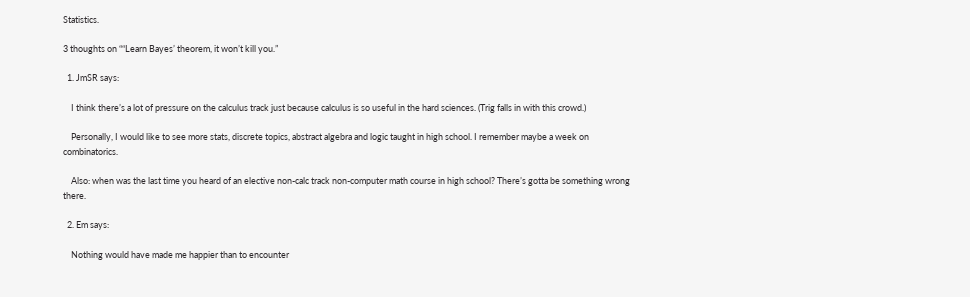Statistics.

3 thoughts on ““Learn Bayes’ theorem, it won’t kill you.”

  1. JmSR says:

    I think there’s a lot of pressure on the calculus track just because calculus is so useful in the hard sciences. (Trig falls in with this crowd.)

    Personally, I would like to see more stats, discrete topics, abstract algebra and logic taught in high school. I remember maybe a week on combinatorics.

    Also: when was the last time you heard of an elective non-calc track non-computer math course in high school? There’s gotta be something wrong there.

  2. Em says:

    Nothing would have made me happier than to encounter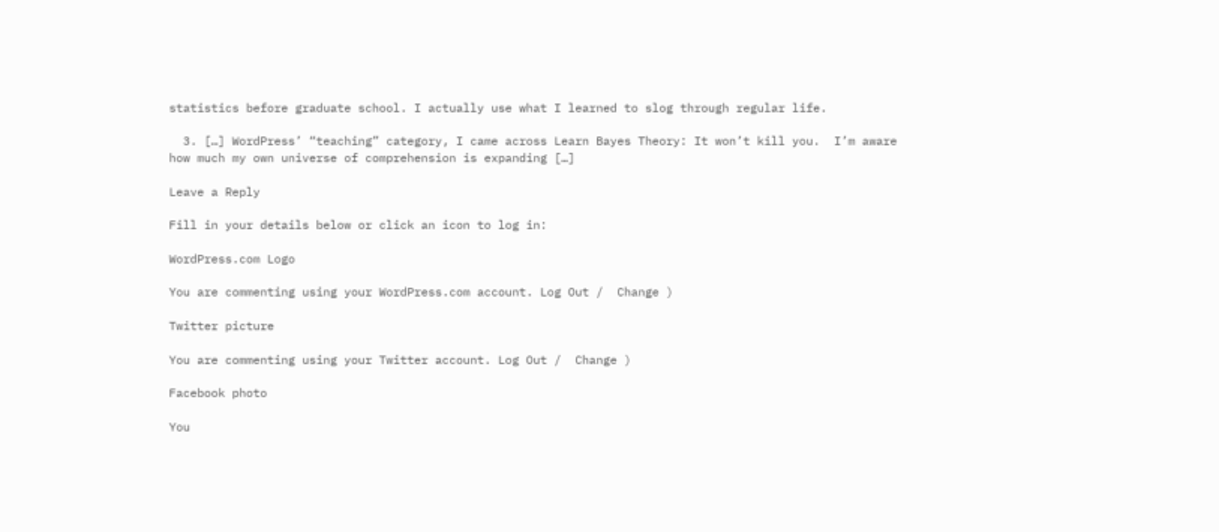statistics before graduate school. I actually use what I learned to slog through regular life.

  3. […] WordPress’ “teaching” category, I came across Learn Bayes Theory: It won’t kill you.  I’m aware how much my own universe of comprehension is expanding […]

Leave a Reply

Fill in your details below or click an icon to log in:

WordPress.com Logo

You are commenting using your WordPress.com account. Log Out /  Change )

Twitter picture

You are commenting using your Twitter account. Log Out /  Change )

Facebook photo

You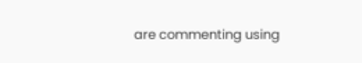are commenting using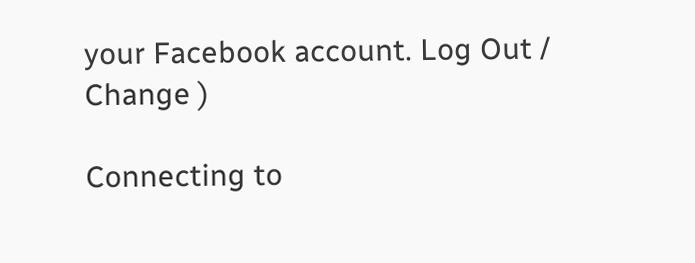your Facebook account. Log Out /  Change )

Connecting to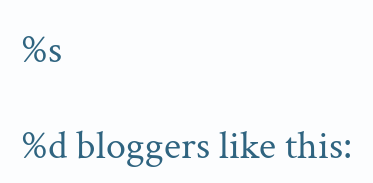%s

%d bloggers like this: